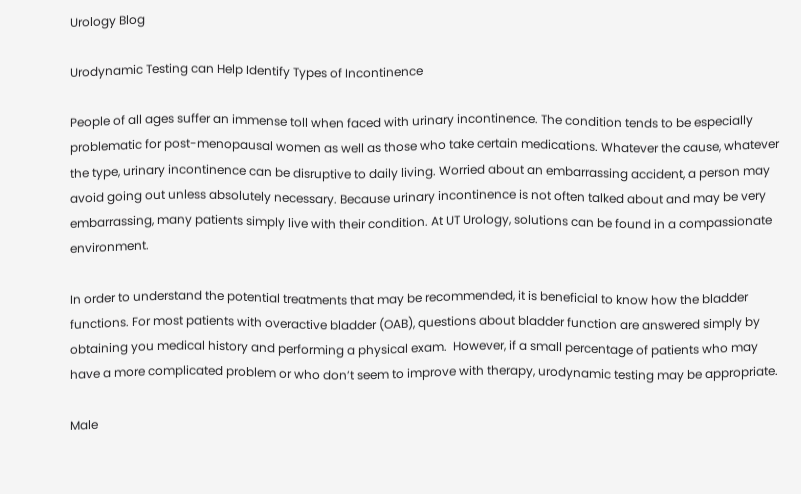Urology Blog

Urodynamic Testing can Help Identify Types of Incontinence

People of all ages suffer an immense toll when faced with urinary incontinence. The condition tends to be especially problematic for post-menopausal women as well as those who take certain medications. Whatever the cause, whatever the type, urinary incontinence can be disruptive to daily living. Worried about an embarrassing accident, a person may avoid going out unless absolutely necessary. Because urinary incontinence is not often talked about and may be very embarrassing, many patients simply live with their condition. At UT Urology, solutions can be found in a compassionate environment.

In order to understand the potential treatments that may be recommended, it is beneficial to know how the bladder functions. For most patients with overactive bladder (OAB), questions about bladder function are answered simply by obtaining you medical history and performing a physical exam.  However, if a small percentage of patients who may have a more complicated problem or who don’t seem to improve with therapy, urodynamic testing may be appropriate.

Male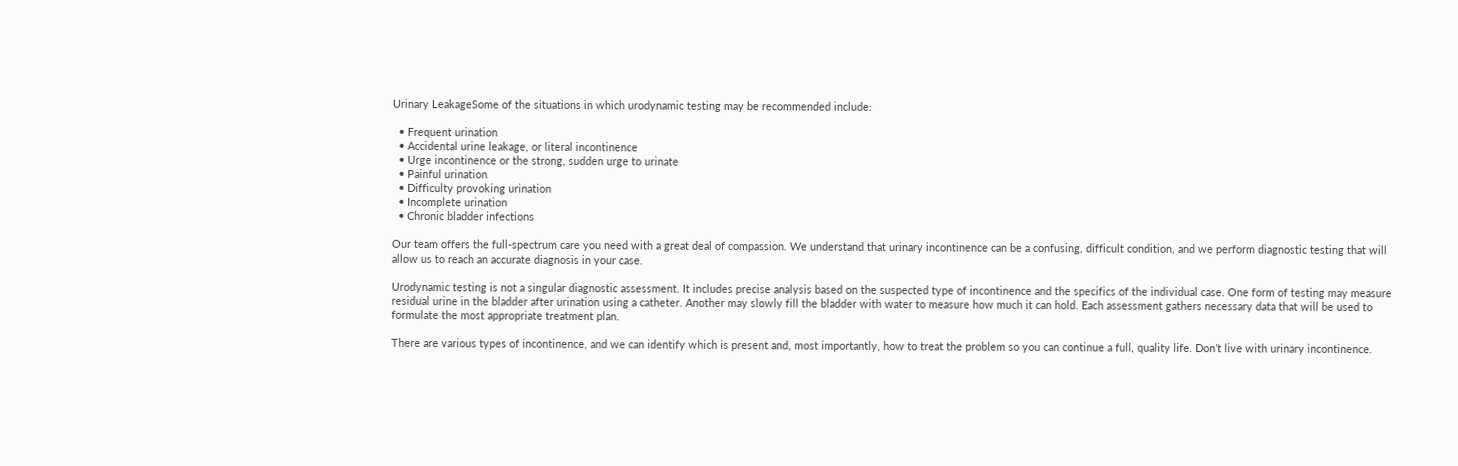Urinary LeakageSome of the situations in which urodynamic testing may be recommended include:

  • Frequent urination
  • Accidental urine leakage, or literal incontinence
  • Urge incontinence or the strong, sudden urge to urinate
  • Painful urination
  • Difficulty provoking urination
  • Incomplete urination
  • Chronic bladder infections

Our team offers the full-spectrum care you need with a great deal of compassion. We understand that urinary incontinence can be a confusing, difficult condition, and we perform diagnostic testing that will allow us to reach an accurate diagnosis in your case.

Urodynamic testing is not a singular diagnostic assessment. It includes precise analysis based on the suspected type of incontinence and the specifics of the individual case. One form of testing may measure residual urine in the bladder after urination using a catheter. Another may slowly fill the bladder with water to measure how much it can hold. Each assessment gathers necessary data that will be used to formulate the most appropriate treatment plan.

There are various types of incontinence, and we can identify which is present and, most importantly, how to treat the problem so you can continue a full, quality life. Don’t live with urinary incontinence.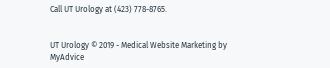Call UT Urology at (423) 778-8765.


UT Urology © 2019 - Medical Website Marketing by MyAdvice